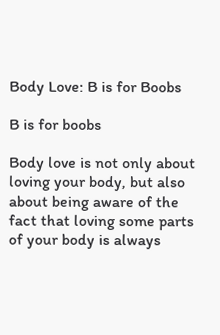Body Love: B is for Boobs

B is for boobs

Body love is not only about loving your body, but also about being aware of the fact that loving some parts of your body is always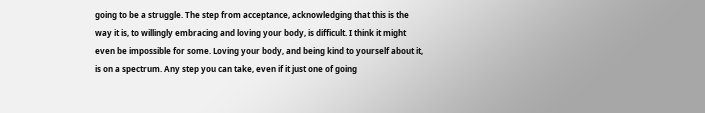going to be a struggle. The step from acceptance, acknowledging that this is the way it is, to willingly embracing and loving your body, is difficult. I think it might even be impossible for some. Loving your body, and being kind to yourself about it, is on a spectrum. Any step you can take, even if it just one of going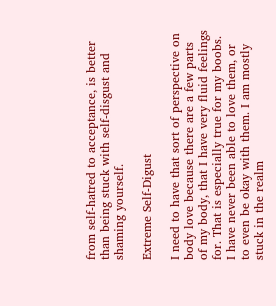from self-hatred to acceptance, is better than being stuck with self-disgust and shaming yourself.

Extreme Self-Digust

I need to have that sort of perspective on body love because there are a few parts of my body, that I have very fluid feelings for. That is especially true for my boobs. I have never been able to love them, or to even be okay with them. I am mostly stuck in the realm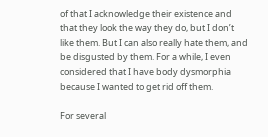of that I acknowledge their existence and that they look the way they do, but I don’t like them. But I can also really hate them, and be disgusted by them. For a while, I even considered that I have body dysmorphia because I wanted to get rid off them.

For several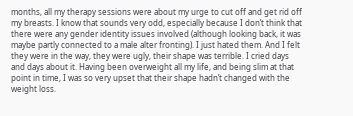months, all my therapy sessions were about my urge to cut off and get rid off my breasts. I know that sounds very odd, especially because I don’t think that there were any gender identity issues involved (although looking back, it was maybe partly connected to a male alter fronting). I just hated them. And I felt they were in the way, they were ugly, their shape was terrible. I cried days and days about it. Having been overweight all my life, and being slim at that point in time, I was so very upset that their shape hadn’t changed with the weight loss.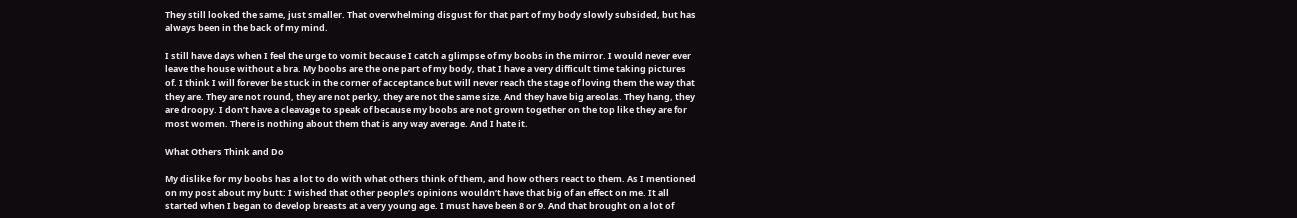They still looked the same, just smaller. That overwhelming disgust for that part of my body slowly subsided, but has always been in the back of my mind.

I still have days when I feel the urge to vomit because I catch a glimpse of my boobs in the mirror. I would never ever leave the house without a bra. My boobs are the one part of my body, that I have a very difficult time taking pictures of. I think I will forever be stuck in the corner of acceptance but will never reach the stage of loving them the way that they are. They are not round, they are not perky, they are not the same size. And they have big areolas. They hang, they are droopy. I don’t have a cleavage to speak of because my boobs are not grown together on the top like they are for most women. There is nothing about them that is any way average. And I hate it.

What Others Think and Do

My dislike for my boobs has a lot to do with what others think of them, and how others react to them. As I mentioned on my post about my butt: I wished that other people’s opinions wouldn’t have that big of an effect on me. It all started when I began to develop breasts at a very young age. I must have been 8 or 9. And that brought on a lot of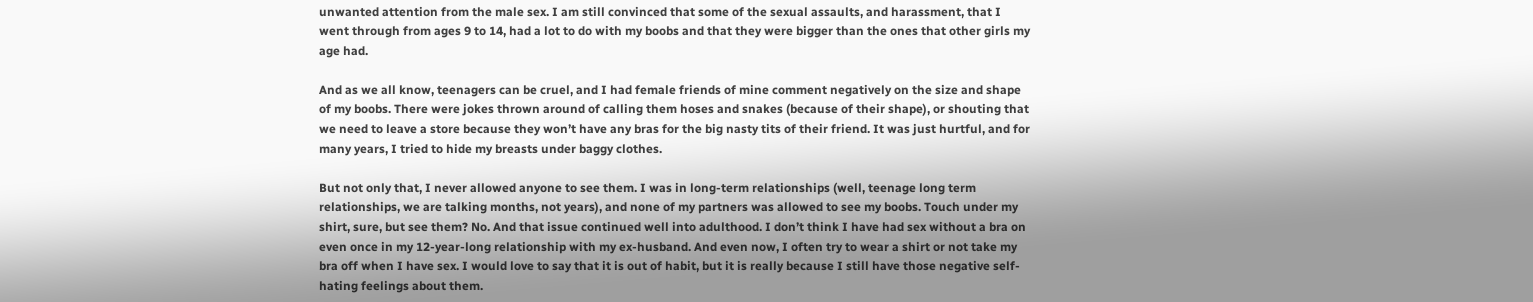unwanted attention from the male sex. I am still convinced that some of the sexual assaults, and harassment, that I went through from ages 9 to 14, had a lot to do with my boobs and that they were bigger than the ones that other girls my age had.

And as we all know, teenagers can be cruel, and I had female friends of mine comment negatively on the size and shape of my boobs. There were jokes thrown around of calling them hoses and snakes (because of their shape), or shouting that we need to leave a store because they won’t have any bras for the big nasty tits of their friend. It was just hurtful, and for many years, I tried to hide my breasts under baggy clothes.

But not only that, I never allowed anyone to see them. I was in long-term relationships (well, teenage long term relationships, we are talking months, not years), and none of my partners was allowed to see my boobs. Touch under my shirt, sure, but see them? No. And that issue continued well into adulthood. I don’t think I have had sex without a bra on even once in my 12-year-long relationship with my ex-husband. And even now, I often try to wear a shirt or not take my bra off when I have sex. I would love to say that it is out of habit, but it is really because I still have those negative self-hating feelings about them.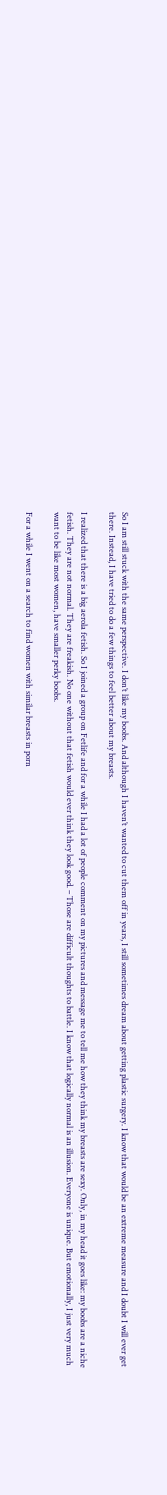So I am still stuck with the same perspective. I don’t like my boobs. And although I haven’t wanted to cut them off in years, I still sometimes dream about getting plastic surgery. I know that would be an extreme measure and I doubt I will ever get there. Instead, I have tried to do a few things to feel better about my breasts.

I realized that there is a big aerola fetish. So I joined a group on Fetlife and for a while I had a lot of people comment on my pictures and message me to tell me how they think my breasts are sexy. Only, in my head it goes like: my boobs are a niche fetish. They are not normal. They are freakish. No one without that fetish would ever think they look good. – Those are difficult thoughts to battle. I know that logically normal is an illusion. Everyone is unique. But emotionally, I just very much want to be like most women, have smaller perky boobs.

For a while I went on a search to find women with similar breasts in porn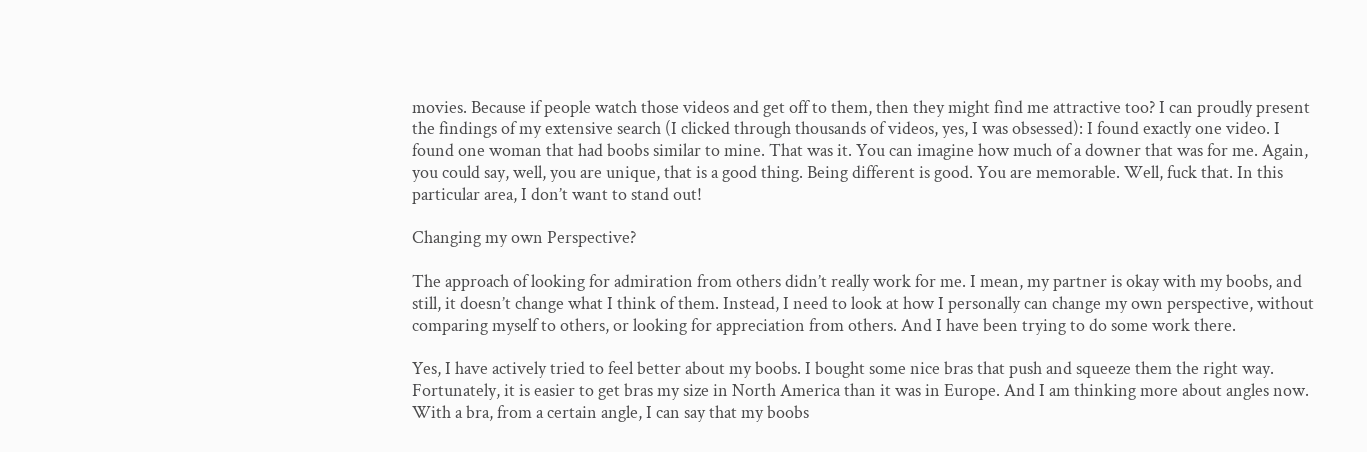movies. Because if people watch those videos and get off to them, then they might find me attractive too? I can proudly present the findings of my extensive search (I clicked through thousands of videos, yes, I was obsessed): I found exactly one video. I found one woman that had boobs similar to mine. That was it. You can imagine how much of a downer that was for me. Again, you could say, well, you are unique, that is a good thing. Being different is good. You are memorable. Well, fuck that. In this particular area, I don’t want to stand out!

Changing my own Perspective?

The approach of looking for admiration from others didn’t really work for me. I mean, my partner is okay with my boobs, and still, it doesn’t change what I think of them. Instead, I need to look at how I personally can change my own perspective, without comparing myself to others, or looking for appreciation from others. And I have been trying to do some work there.

Yes, I have actively tried to feel better about my boobs. I bought some nice bras that push and squeeze them the right way. Fortunately, it is easier to get bras my size in North America than it was in Europe. And I am thinking more about angles now. With a bra, from a certain angle, I can say that my boobs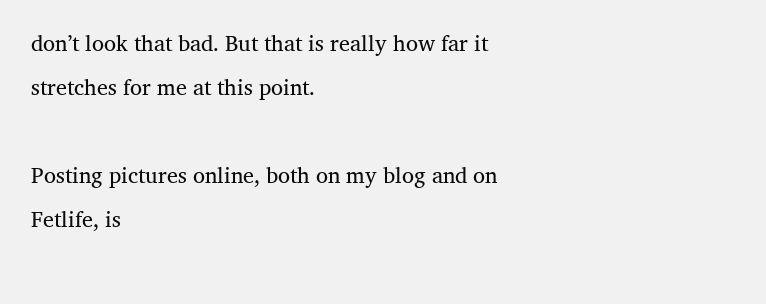don’t look that bad. But that is really how far it stretches for me at this point.

Posting pictures online, both on my blog and on Fetlife, is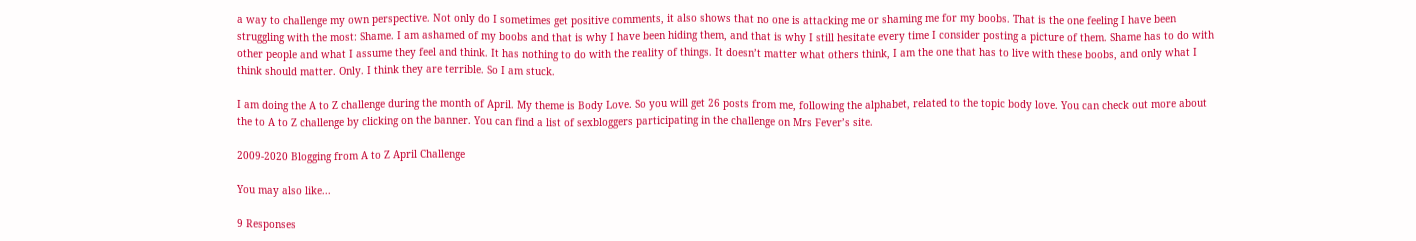a way to challenge my own perspective. Not only do I sometimes get positive comments, it also shows that no one is attacking me or shaming me for my boobs. That is the one feeling I have been struggling with the most: Shame. I am ashamed of my boobs and that is why I have been hiding them, and that is why I still hesitate every time I consider posting a picture of them. Shame has to do with other people and what I assume they feel and think. It has nothing to do with the reality of things. It doesn’t matter what others think, I am the one that has to live with these boobs, and only what I think should matter. Only. I think they are terrible. So I am stuck.

I am doing the A to Z challenge during the month of April. My theme is Body Love. So you will get 26 posts from me, following the alphabet, related to the topic body love. You can check out more about the to A to Z challenge by clicking on the banner. You can find a list of sexbloggers participating in the challenge on Mrs Fever’s site.

2009-2020 Blogging from A to Z April Challenge

You may also like...

9 Responses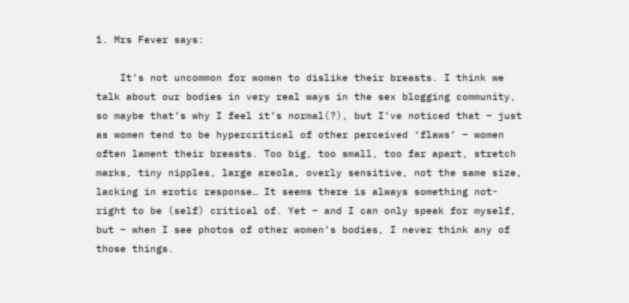1. Mrs Fever says:

    It’s not uncommon for women to dislike their breasts. I think we talk about our bodies in very real ways in the sex blogging community, so maybe that’s why I feel it’s normal(?), but I’ve noticed that – just as women tend to be hypercritical of other perceived ‘flaws’ – women often lament their breasts. Too big, too small, too far apart, stretch marks, tiny nipples, large areola, overly sensitive, not the same size, lacking in erotic response… It seems there is always something not-right to be (self) critical of. Yet – and I can only speak for myself, but – when I see photos of other women’s bodies, I never think any of those things.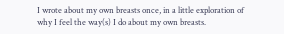I wrote about my own breasts once, in a little exploration of why I feel the way(s) I do about my own breasts.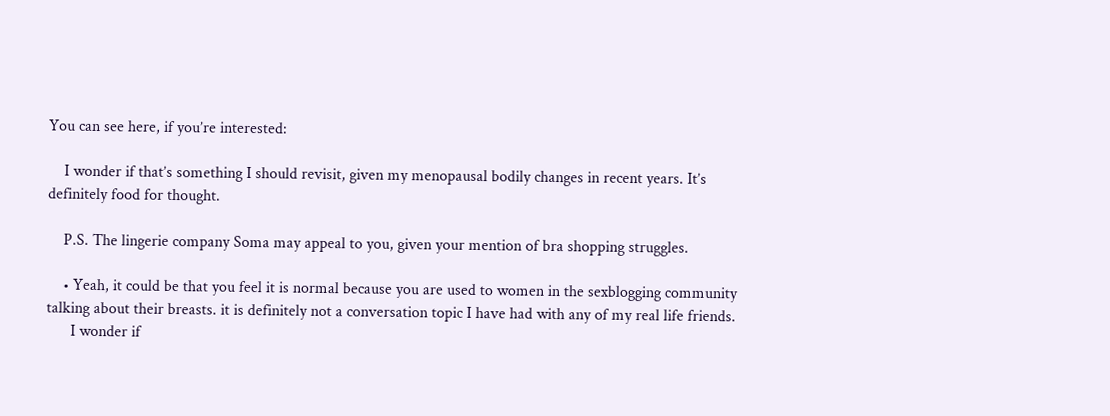You can see here, if you’re interested:

    I wonder if that’s something I should revisit, given my menopausal bodily changes in recent years. It’s definitely food for thought.

    P.S. The lingerie company Soma may appeal to you, given your mention of bra shopping struggles.

    • Yeah, it could be that you feel it is normal because you are used to women in the sexblogging community talking about their breasts. it is definitely not a conversation topic I have had with any of my real life friends.
      I wonder if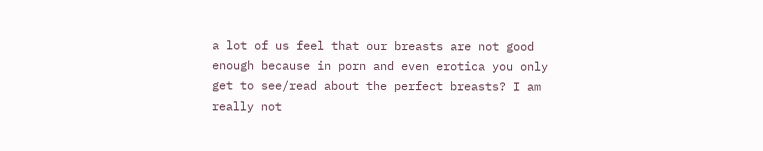a lot of us feel that our breasts are not good enough because in porn and even erotica you only get to see/read about the perfect breasts? I am really not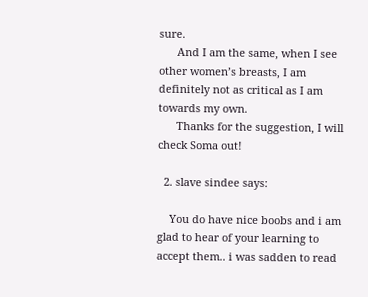sure.
      And I am the same, when I see other women’s breasts, I am definitely not as critical as I am towards my own.
      Thanks for the suggestion, I will check Soma out!

  2. slave sindee says:

    You do have nice boobs and i am glad to hear of your learning to accept them.. i was sadden to read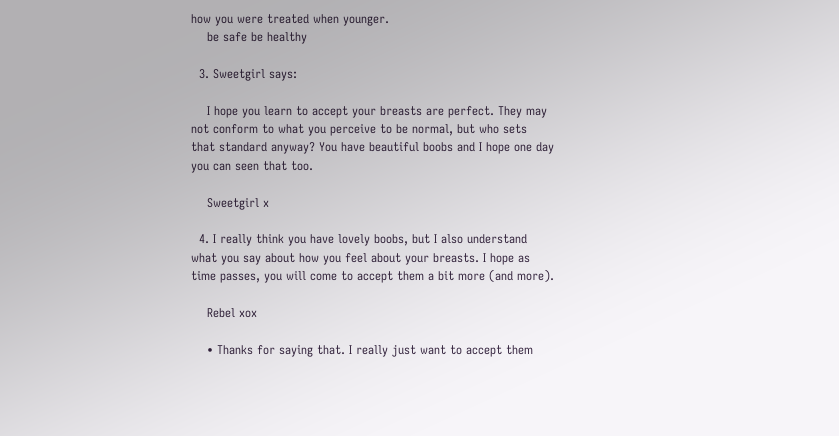how you were treated when younger.
    be safe be healthy

  3. Sweetgirl says:

    I hope you learn to accept your breasts are perfect. They may not conform to what you perceive to be normal, but who sets that standard anyway? You have beautiful boobs and I hope one day you can seen that too.

    Sweetgirl x

  4. I really think you have lovely boobs, but I also understand what you say about how you feel about your breasts. I hope as time passes, you will come to accept them a bit more (and more).

    Rebel xox

    • Thanks for saying that. I really just want to accept them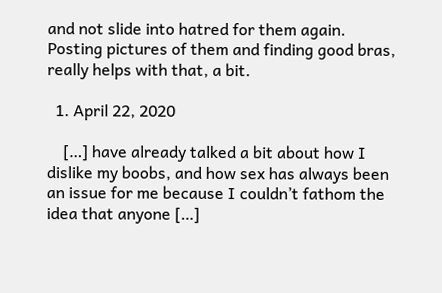and not slide into hatred for them again. Posting pictures of them and finding good bras, really helps with that, a bit.

  1. April 22, 2020

    […] have already talked a bit about how I dislike my boobs, and how sex has always been an issue for me because I couldn’t fathom the idea that anyone […]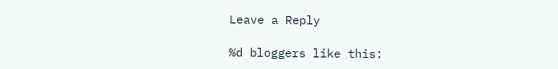Leave a Reply

%d bloggers like this: